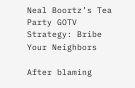Neal Boortz’s Tea Party GOTV Strategy: Bribe Your Neighbors

After blaming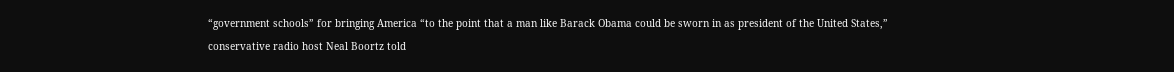“government schools” for bringing America “to the point that a man like Barack Obama could be sworn in as president of the United States,” conservative radio host Neal Boortz told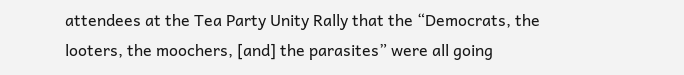attendees at the Tea Party Unity Rally that the “Democrats, the looters, the moochers, [and] the parasites” were all going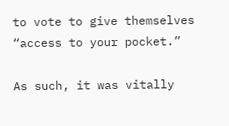to vote to give themselves “access to your pocket.”

As such, it was vitally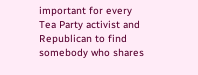important for every Tea Party activist and Republican to find somebody who shares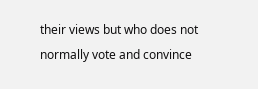their views but who does not normally vote and convince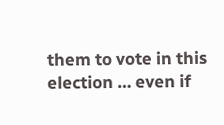them to vote in this election … even if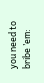you need to bribe ’em: